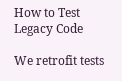How to Test Legacy Code

We retrofit tests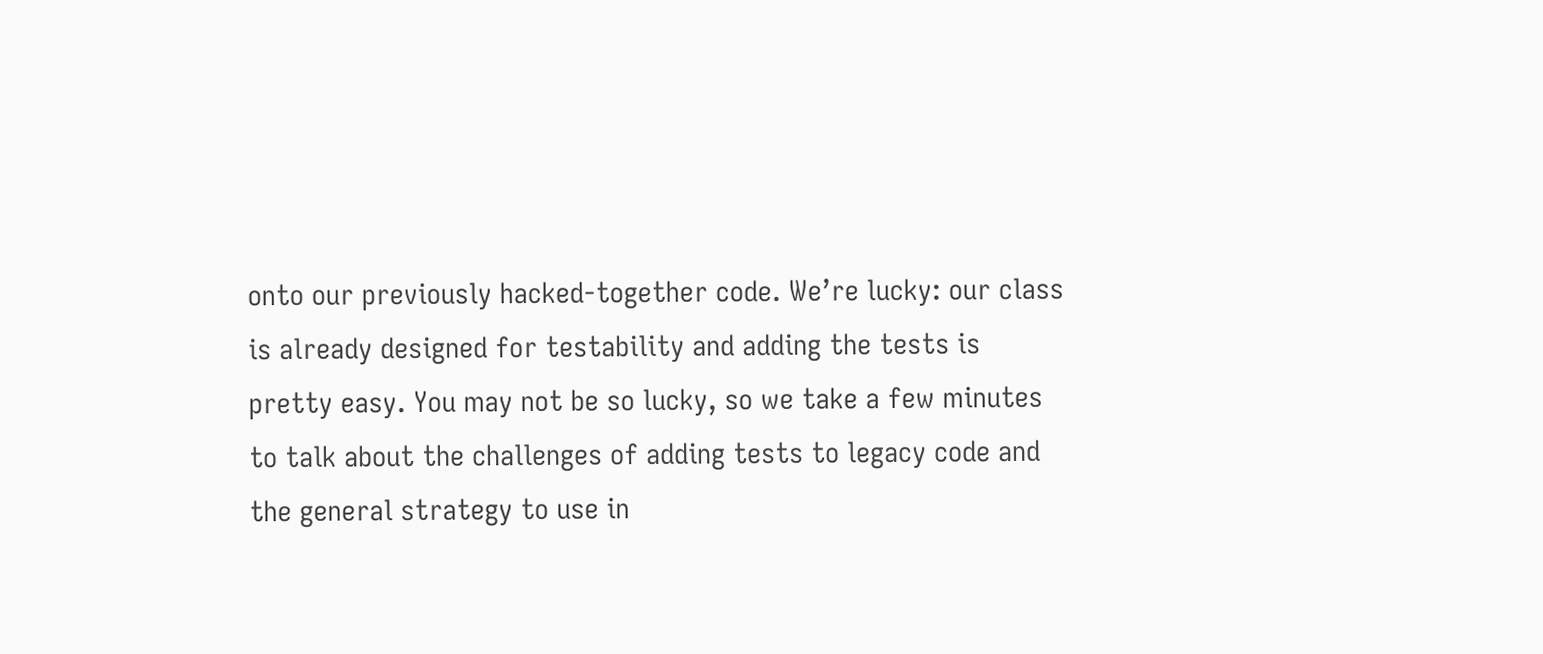onto our previously hacked-together code. We’re lucky: our class is already designed for testability and adding the tests is pretty easy. You may not be so lucky, so we take a few minutes to talk about the challenges of adding tests to legacy code and the general strategy to use in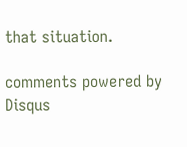that situation.

comments powered by Disqus